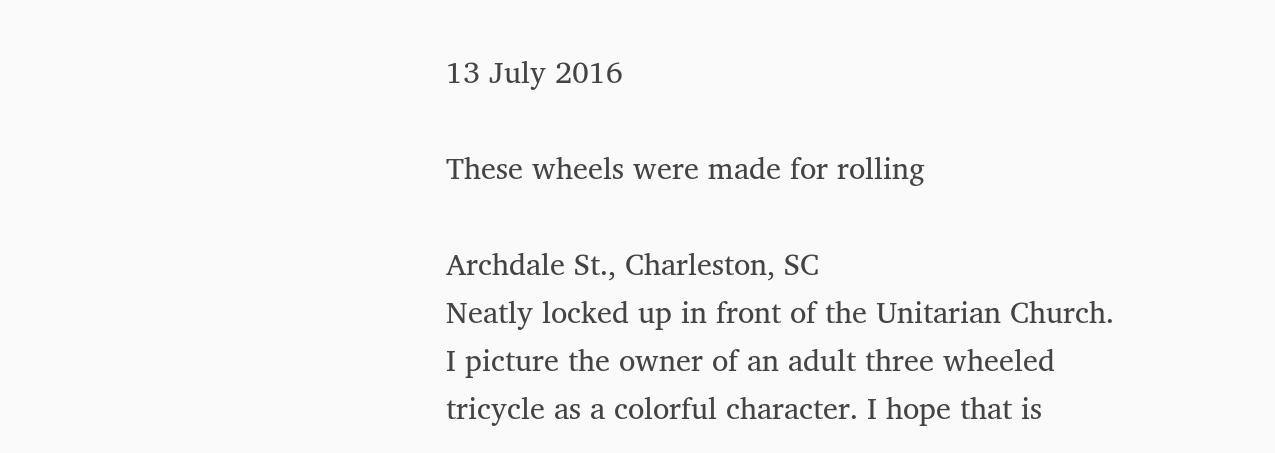13 July 2016

These wheels were made for rolling

Archdale St., Charleston, SC
Neatly locked up in front of the Unitarian Church.
I picture the owner of an adult three wheeled tricycle as a colorful character. I hope that is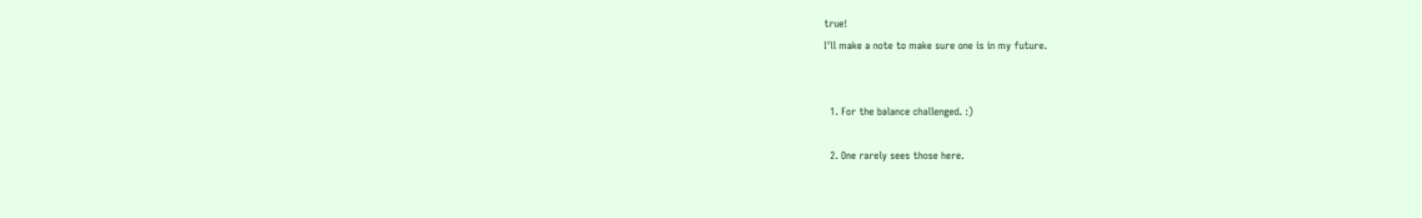true!
I'll make a note to make sure one is in my future.


  1. For the balance challenged. :)

  2. One rarely sees those here.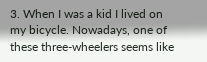3. When I was a kid I lived on my bicycle. Nowadays, one of these three-wheelers seems like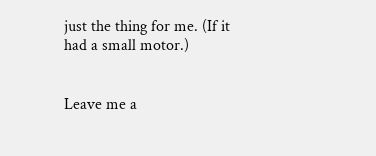just the thing for me. (If it had a small motor.)


Leave me a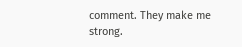comment. They make me strong.